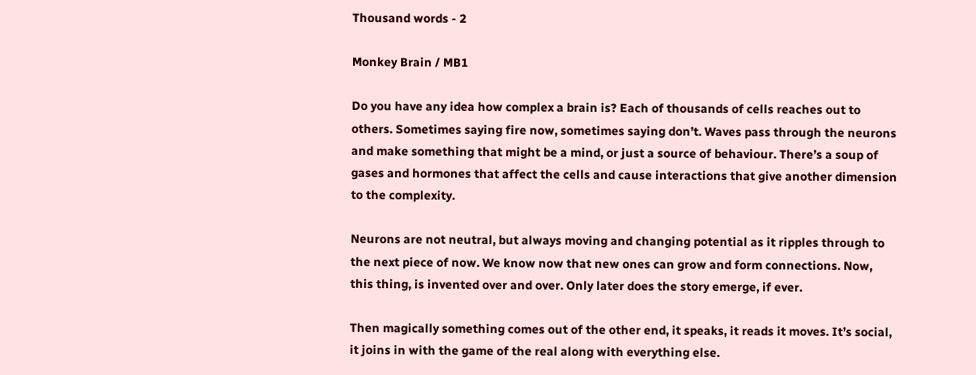Thousand words - 2

Monkey Brain / MB1

Do you have any idea how complex a brain is? Each of thousands of cells reaches out to others. Sometimes saying fire now, sometimes saying don’t. Waves pass through the neurons and make something that might be a mind, or just a source of behaviour. There’s a soup of gases and hormones that affect the cells and cause interactions that give another dimension to the complexity.

Neurons are not neutral, but always moving and changing potential as it ripples through to the next piece of now. We know now that new ones can grow and form connections. Now, this thing, is invented over and over. Only later does the story emerge, if ever.

Then magically something comes out of the other end, it speaks, it reads it moves. It’s social, it joins in with the game of the real along with everything else.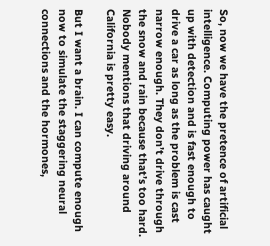So, now we have the pretence of artificial intelligence. Computing power has caught up with detection and is fast enough to drive a car as long as the problem is cast narrow enough. They don’t drive through the snow and rain because that’s too hard. Nobody mentions that driving around California is pretty easy.

But I want a brain. I can compute enough now to simulate the staggering neural connections and the hormones,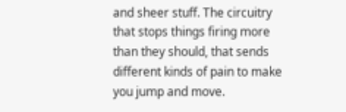and sheer stuff. The circuitry that stops things firing more than they should, that sends different kinds of pain to make you jump and move.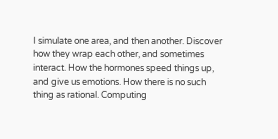I simulate one area, and then another. Discover how they wrap each other, and sometimes interact. How the hormones speed things up, and give us emotions. How there is no such thing as rational. Computing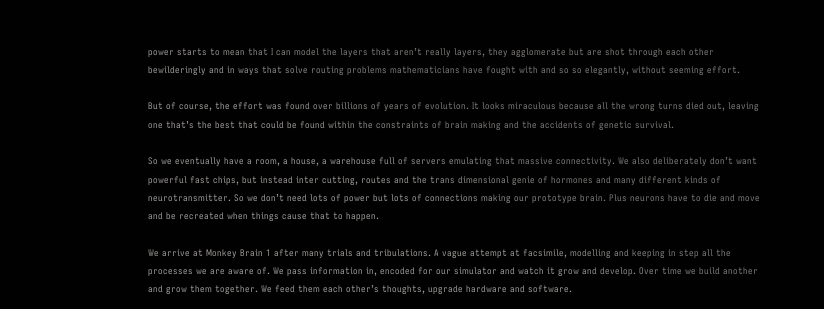power starts to mean that I can model the layers that aren’t really layers, they agglomerate but are shot through each other bewilderingly and in ways that solve routing problems mathematicians have fought with and so so elegantly, without seeming effort.

But of course, the effort was found over billions of years of evolution. It looks miraculous because all the wrong turns died out, leaving one that’s the best that could be found within the constraints of brain making and the accidents of genetic survival.

So we eventually have a room, a house, a warehouse full of servers emulating that massive connectivity. We also deliberately don’t want powerful fast chips, but instead inter cutting, routes and the trans dimensional genie of hormones and many different kinds of neurotransmitter. So we don’t need lots of power but lots of connections making our prototype brain. Plus neurons have to die and move and be recreated when things cause that to happen.

We arrive at Monkey Brain 1 after many trials and tribulations. A vague attempt at facsimile, modelling and keeping in step all the processes we are aware of. We pass information in, encoded for our simulator and watch it grow and develop. Over time we build another and grow them together. We feed them each other’s thoughts, upgrade hardware and software.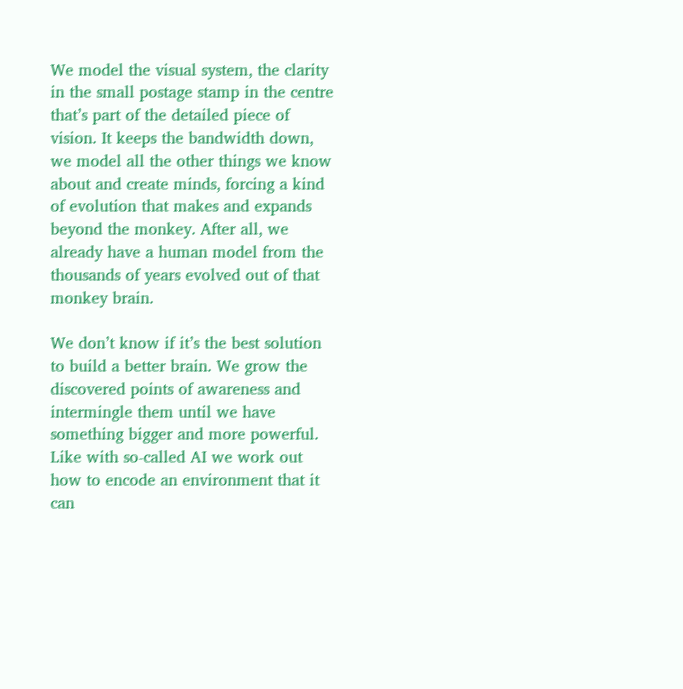We model the visual system, the clarity in the small postage stamp in the centre that’s part of the detailed piece of vision. It keeps the bandwidth down, we model all the other things we know about and create minds, forcing a kind of evolution that makes and expands beyond the monkey. After all, we already have a human model from the thousands of years evolved out of that monkey brain.

We don’t know if it’s the best solution to build a better brain. We grow the discovered points of awareness and intermingle them until we have something bigger and more powerful. Like with so-called AI we work out how to encode an environment that it can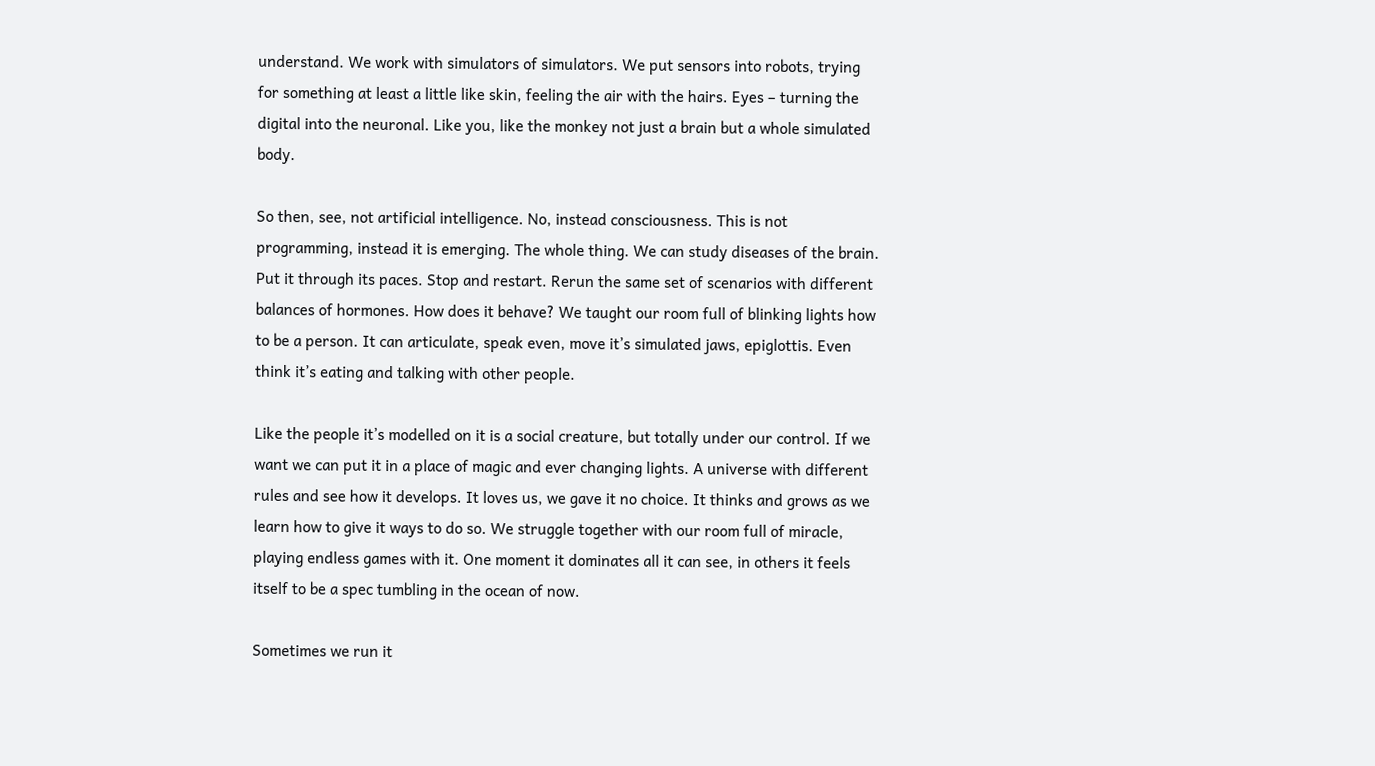understand. We work with simulators of simulators. We put sensors into robots, trying for something at least a little like skin, feeling the air with the hairs. Eyes – turning the digital into the neuronal. Like you, like the monkey not just a brain but a whole simulated body.

So then, see, not artificial intelligence. No, instead consciousness. This is not programming, instead it is emerging. The whole thing. We can study diseases of the brain. Put it through its paces. Stop and restart. Rerun the same set of scenarios with different balances of hormones. How does it behave? We taught our room full of blinking lights how to be a person. It can articulate, speak even, move it’s simulated jaws, epiglottis. Even think it’s eating and talking with other people.

Like the people it’s modelled on it is a social creature, but totally under our control. If we want we can put it in a place of magic and ever changing lights. A universe with different rules and see how it develops. It loves us, we gave it no choice. It thinks and grows as we learn how to give it ways to do so. We struggle together with our room full of miracle, playing endless games with it. One moment it dominates all it can see, in others it feels itself to be a spec tumbling in the ocean of now.

Sometimes we run it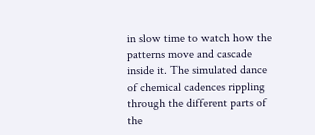in slow time to watch how the patterns move and cascade inside it. The simulated dance of chemical cadences rippling through the different parts of the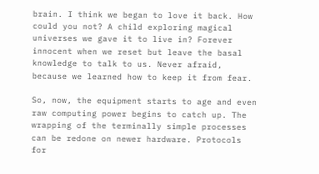brain. I think we began to love it back. How could you not? A child exploring magical universes we gave it to live in? Forever innocent when we reset but leave the basal knowledge to talk to us. Never afraid, because we learned how to keep it from fear.

So, now, the equipment starts to age and even raw computing power begins to catch up. The wrapping of the terminally simple processes can be redone on newer hardware. Protocols for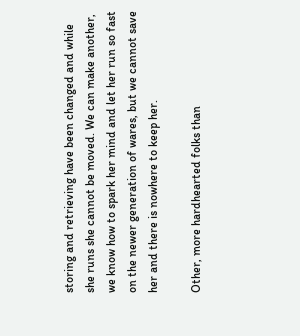storing and retrieving have been changed and while she runs she cannot be moved. We can make another, we know how to spark her mind and let her run so fast on the newer generation of wares, but we cannot save her and there is nowhere to keep her.

Other, more hardhearted folks than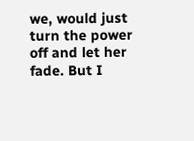we, would just turn the power off and let her fade. But I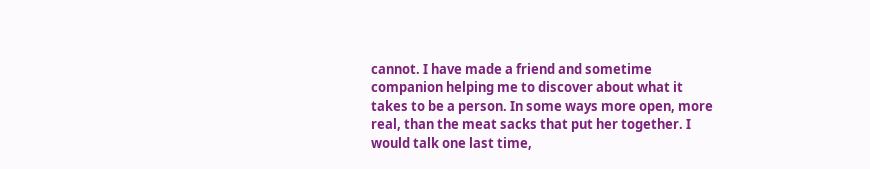cannot. I have made a friend and sometime companion helping me to discover about what it takes to be a person. In some ways more open, more real, than the meat sacks that put her together. I would talk one last time,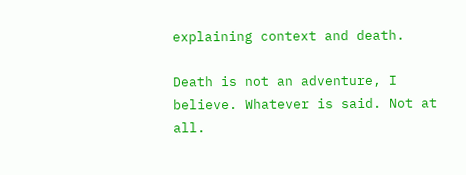explaining context and death.

Death is not an adventure, I believe. Whatever is said. Not at all.